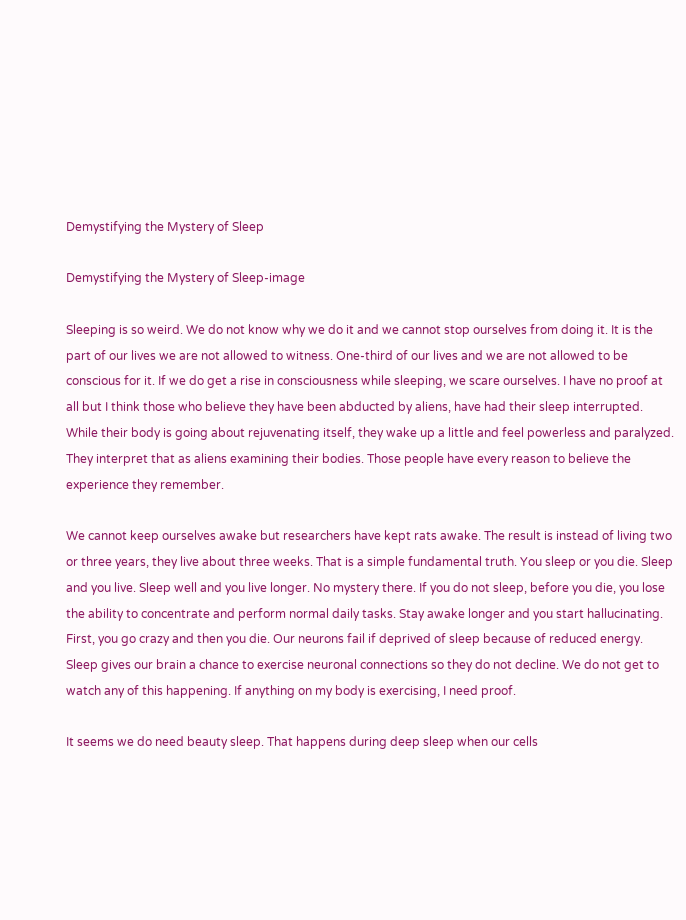Demystifying the Mystery of Sleep

Demystifying the Mystery of Sleep-image

Sleeping is so weird. We do not know why we do it and we cannot stop ourselves from doing it. It is the part of our lives we are not allowed to witness. One-third of our lives and we are not allowed to be conscious for it. If we do get a rise in consciousness while sleeping, we scare ourselves. I have no proof at all but I think those who believe they have been abducted by aliens, have had their sleep interrupted. While their body is going about rejuvenating itself, they wake up a little and feel powerless and paralyzed. They interpret that as aliens examining their bodies. Those people have every reason to believe the experience they remember.

We cannot keep ourselves awake but researchers have kept rats awake. The result is instead of living two or three years, they live about three weeks. That is a simple fundamental truth. You sleep or you die. Sleep and you live. Sleep well and you live longer. No mystery there. If you do not sleep, before you die, you lose the ability to concentrate and perform normal daily tasks. Stay awake longer and you start hallucinating. First, you go crazy and then you die. Our neurons fail if deprived of sleep because of reduced energy. Sleep gives our brain a chance to exercise neuronal connections so they do not decline. We do not get to watch any of this happening. If anything on my body is exercising, I need proof.

It seems we do need beauty sleep. That happens during deep sleep when our cells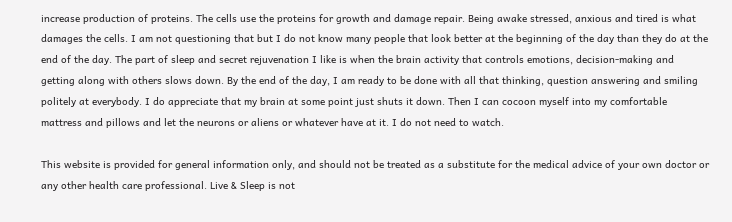increase production of proteins. The cells use the proteins for growth and damage repair. Being awake stressed, anxious and tired is what damages the cells. I am not questioning that but I do not know many people that look better at the beginning of the day than they do at the end of the day. The part of sleep and secret rejuvenation I like is when the brain activity that controls emotions, decision-making and getting along with others slows down. By the end of the day, I am ready to be done with all that thinking, question answering and smiling politely at everybody. I do appreciate that my brain at some point just shuts it down. Then I can cocoon myself into my comfortable mattress and pillows and let the neurons or aliens or whatever have at it. I do not need to watch.

This website is provided for general information only, and should not be treated as a substitute for the medical advice of your own doctor or any other health care professional. Live & Sleep is not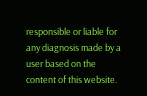responsible or liable for any diagnosis made by a user based on the content of this website.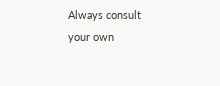Always consult your own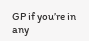GP if you’re in any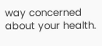way concerned about your health.